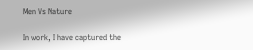Men Vs Nature

In work, I have captured the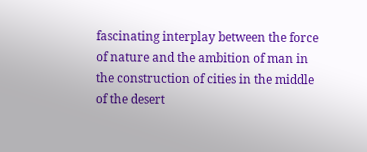fascinating interplay between the force of nature and the ambition of man in the construction of cities in the middle of the desert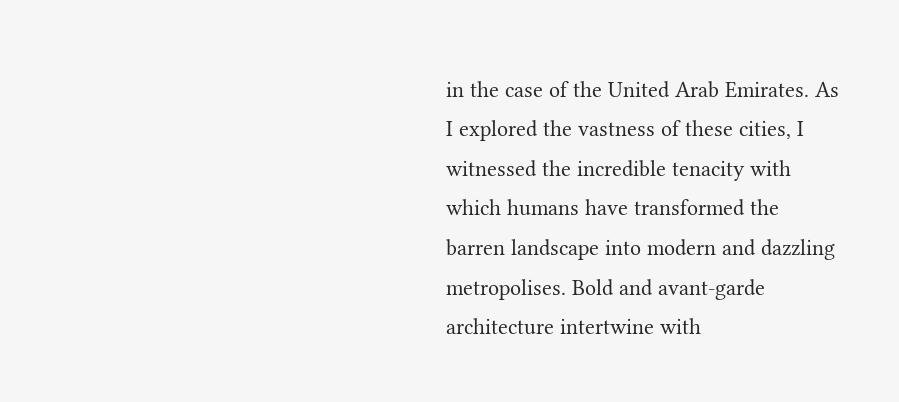in the case of the United Arab Emirates. As I explored the vastness of these cities, I witnessed the incredible tenacity with which humans have transformed the barren landscape into modern and dazzling metropolises. Bold and avant-garde architecture intertwine with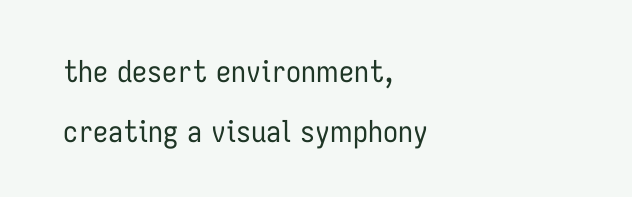the desert environment, creating a visual symphony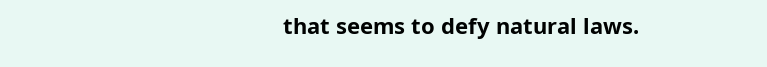that seems to defy natural laws.